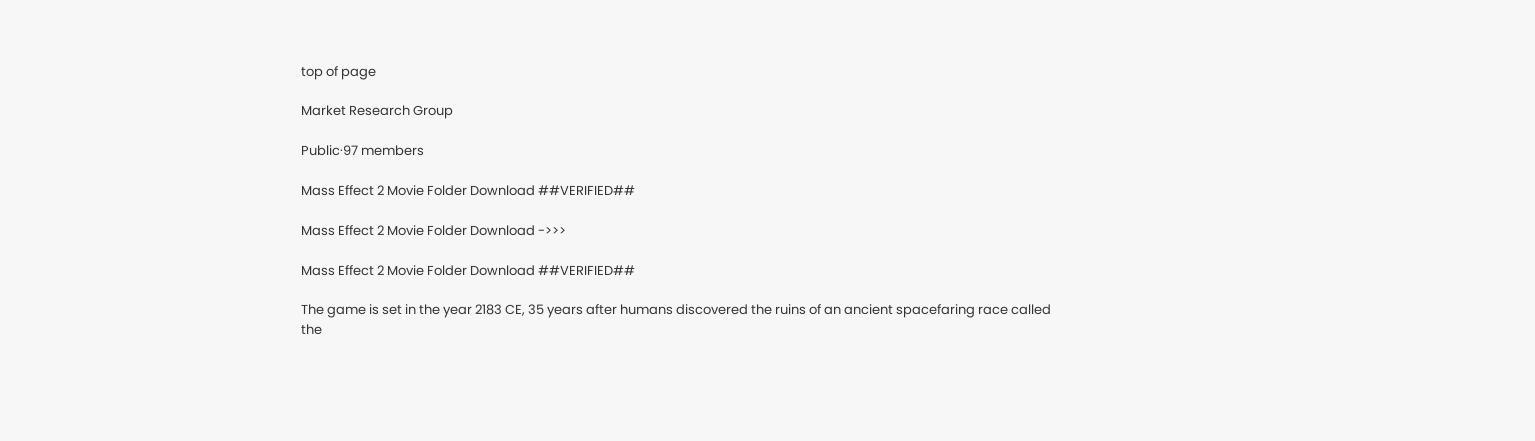top of page

Market Research Group

Public·97 members

Mass Effect 2 Movie Folder Download ##VERIFIED##

Mass Effect 2 Movie Folder Download ->>>

Mass Effect 2 Movie Folder Download ##VERIFIED##

The game is set in the year 2183 CE, 35 years after humans discovered the ruins of an ancient spacefaring race called the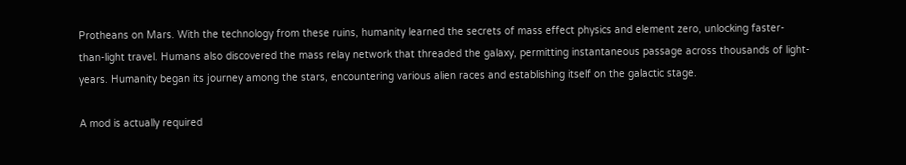Protheans on Mars. With the technology from these ruins, humanity learned the secrets of mass effect physics and element zero, unlocking faster-than-light travel. Humans also discovered the mass relay network that threaded the galaxy, permitting instantaneous passage across thousands of light-years. Humanity began its journey among the stars, encountering various alien races and establishing itself on the galactic stage.

A mod is actually required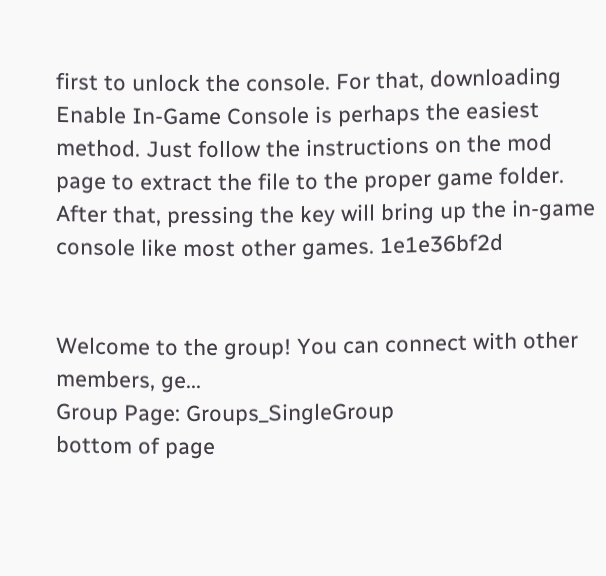first to unlock the console. For that, downloading Enable In-Game Console is perhaps the easiest method. Just follow the instructions on the mod page to extract the file to the proper game folder. After that, pressing the key will bring up the in-game console like most other games. 1e1e36bf2d


Welcome to the group! You can connect with other members, ge...
Group Page: Groups_SingleGroup
bottom of page